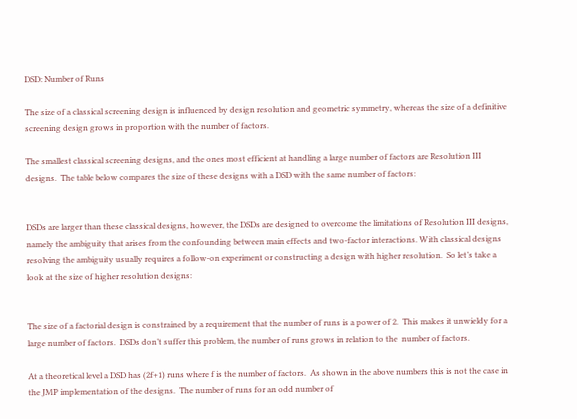DSD: Number of Runs

The size of a classical screening design is influenced by design resolution and geometric symmetry, whereas the size of a definitive screening design grows in proportion with the number of factors.

The smallest classical screening designs, and the ones most efficient at handling a large number of factors are Resolution III designs.  The table below compares the size of these designs with a DSD with the same number of factors:


DSDs are larger than these classical designs, however, the DSDs are designed to overcome the limitations of Resolution III designs, namely the ambiguity that arises from the confounding between main effects and two-factor interactions. With classical designs resolving the ambiguity usually requires a follow-on experiment or constructing a design with higher resolution.  So let’s take a look at the size of higher resolution designs:


The size of a factorial design is constrained by a requirement that the number of runs is a power of 2.  This makes it unwieldy for a large number of factors.  DSDs don’t suffer this problem, the number of runs grows in relation to the  number of factors.

At a theoretical level a DSD has (2f+1) runs where f is the number of factors.  As shown in the above numbers this is not the case in the JMP implementation of the designs.  The number of runs for an odd number of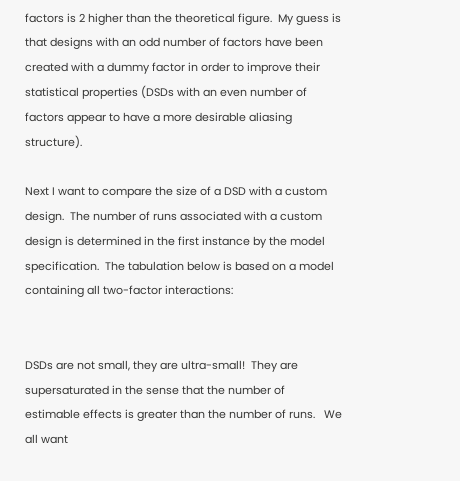factors is 2 higher than the theoretical figure.  My guess is that designs with an odd number of factors have been created with a dummy factor in order to improve their statistical properties (DSDs with an even number of factors appear to have a more desirable aliasing structure).

Next I want to compare the size of a DSD with a custom design.  The number of runs associated with a custom design is determined in the first instance by the model specification.  The tabulation below is based on a model containing all two-factor interactions:


DSDs are not small, they are ultra-small!  They are supersaturated in the sense that the number of estimable effects is greater than the number of runs.   We all want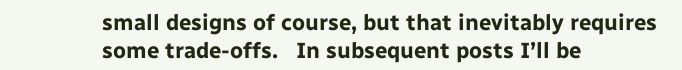small designs of course, but that inevitably requires some trade-offs.   In subsequent posts I’ll be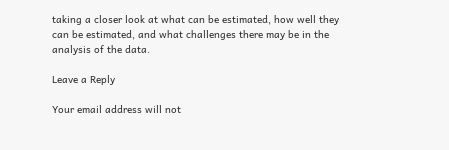taking a closer look at what can be estimated, how well they can be estimated, and what challenges there may be in the analysis of the data.

Leave a Reply

Your email address will not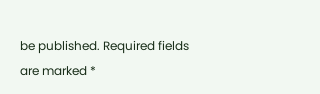be published. Required fields are marked *